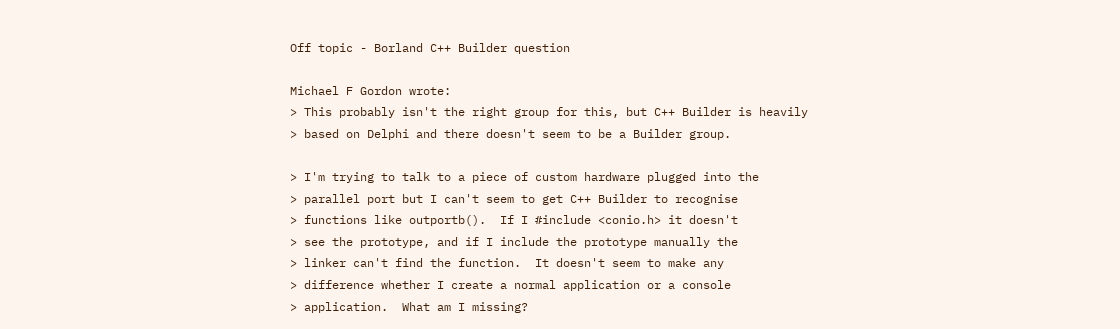Off topic - Borland C++ Builder question

Michael F Gordon wrote:
> This probably isn't the right group for this, but C++ Builder is heavily
> based on Delphi and there doesn't seem to be a Builder group.

> I'm trying to talk to a piece of custom hardware plugged into the
> parallel port but I can't seem to get C++ Builder to recognise
> functions like outportb().  If I #include <conio.h> it doesn't
> see the prototype, and if I include the prototype manually the
> linker can't find the function.  It doesn't seem to make any
> difference whether I create a normal application or a console
> application.  What am I missing?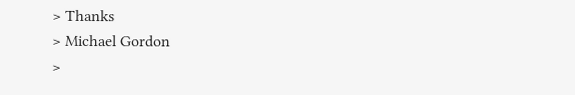> Thanks
> Michael Gordon
>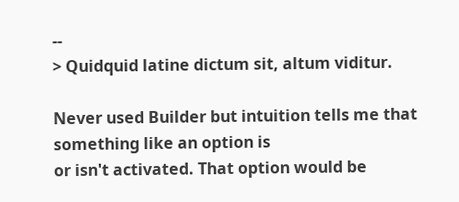--
> Quidquid latine dictum sit, altum viditur.

Never used Builder but intuition tells me that something like an option is
or isn't activated. That option would be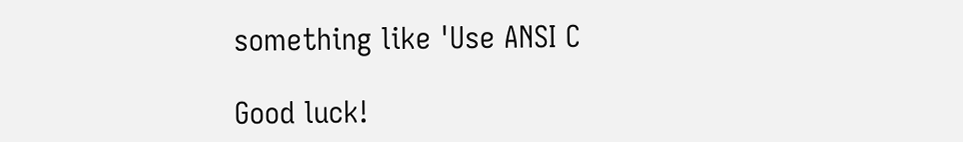something like 'Use ANSI C

Good luck!